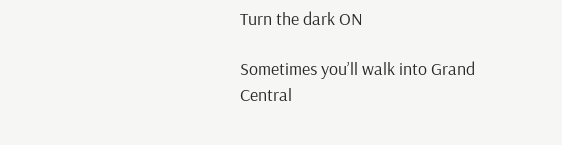Turn the dark ON

Sometimes you’ll walk into Grand Central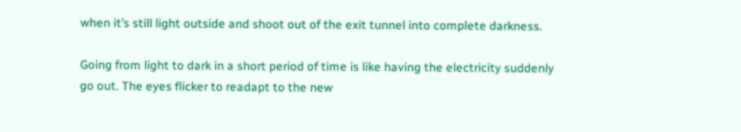when it’s still light outside and shoot out of the exit tunnel into complete darkness.

Going from light to dark in a short period of time is like having the electricity suddenly go out. The eyes flicker to readapt to the new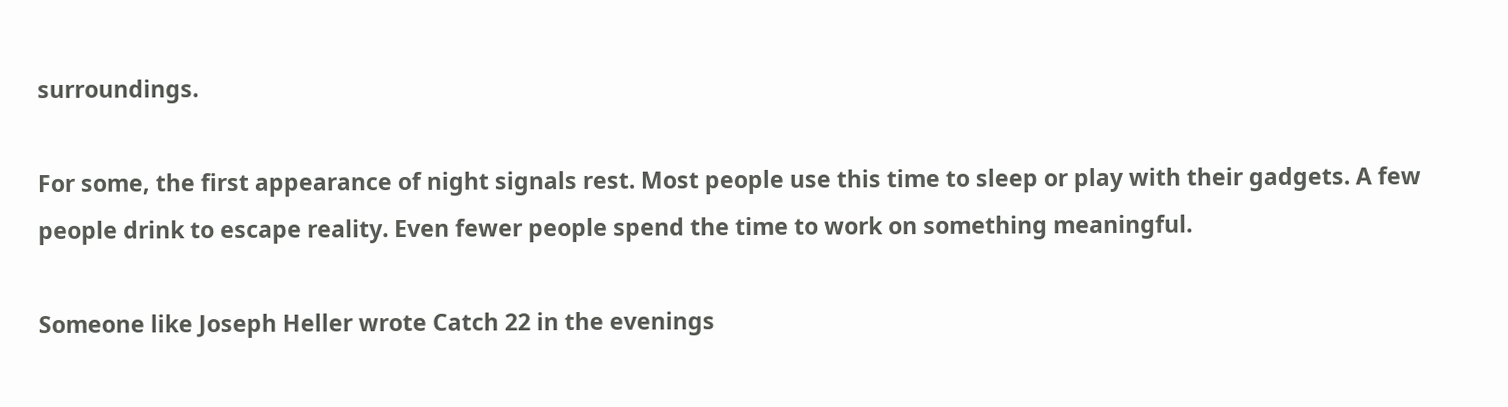surroundings.

For some, the first appearance of night signals rest. Most people use this time to sleep or play with their gadgets. A few people drink to escape reality. Even fewer people spend the time to work on something meaningful.

Someone like Joseph Heller wrote Catch 22 in the evenings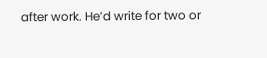after work. He’d write for two or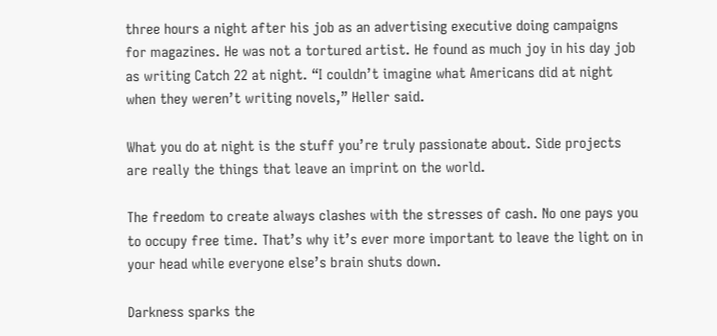three hours a night after his job as an advertising executive doing campaigns for magazines. He was not a tortured artist. He found as much joy in his day job as writing Catch 22 at night. “I couldn’t imagine what Americans did at night when they weren’t writing novels,” Heller said.

What you do at night is the stuff you’re truly passionate about. Side projects are really the things that leave an imprint on the world.

The freedom to create always clashes with the stresses of cash. No one pays you to occupy free time. That’s why it’s ever more important to leave the light on in your head while everyone else’s brain shuts down.

Darkness sparks the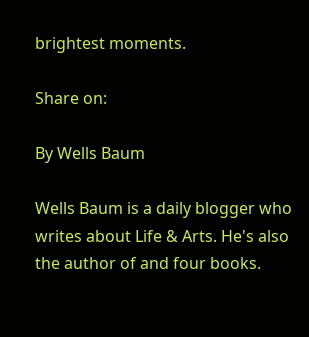brightest moments.

Share on:

By Wells Baum

Wells Baum is a daily blogger who writes about Life & Arts. He's also the author of and four books.